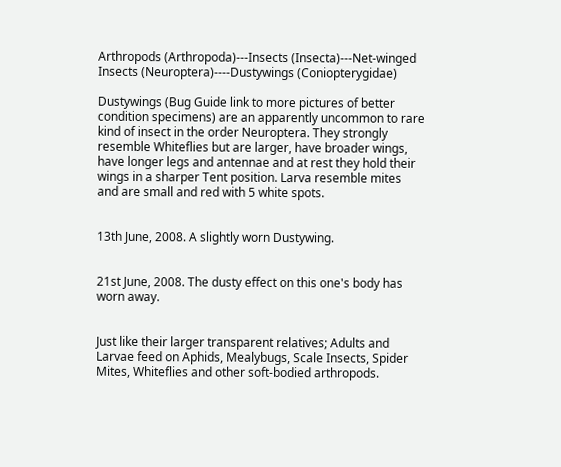Arthropods (Arthropoda)---Insects (Insecta)---Net-winged Insects (Neuroptera)----Dustywings (Coniopterygidae)

Dustywings (Bug Guide link to more pictures of better condition specimens) are an apparently uncommon to rare kind of insect in the order Neuroptera. They strongly resemble Whiteflies but are larger, have broader wings, have longer legs and antennae and at rest they hold their wings in a sharper Tent position. Larva resemble mites and are small and red with 5 white spots.


13th June, 2008. A slightly worn Dustywing.


21st June, 2008. The dusty effect on this one's body has worn away.


Just like their larger transparent relatives; Adults and Larvae feed on Aphids, Mealybugs, Scale Insects, Spider Mites, Whiteflies and other soft-bodied arthropods.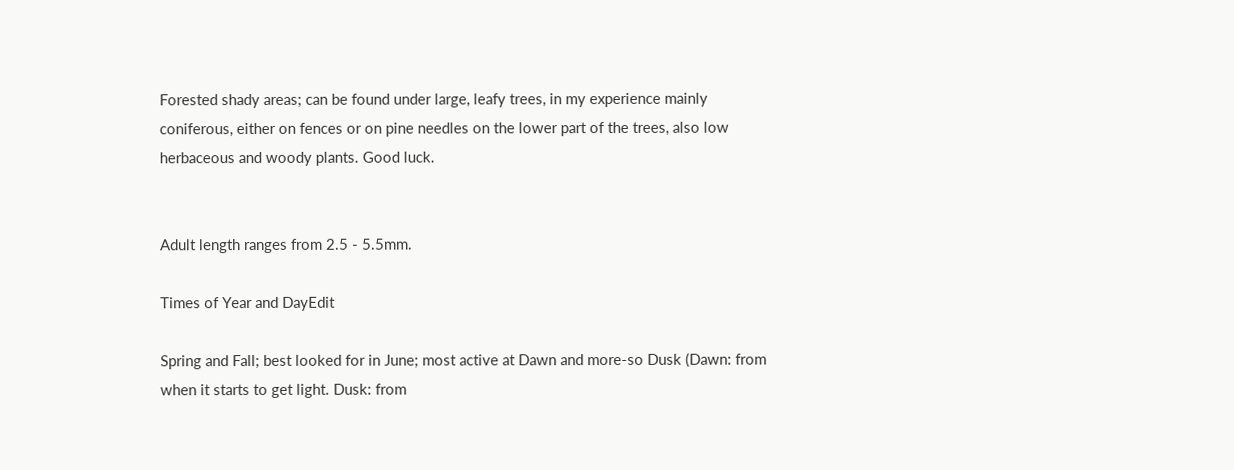Forested shady areas; can be found under large, leafy trees, in my experience mainly coniferous, either on fences or on pine needles on the lower part of the trees, also low herbaceous and woody plants. Good luck.


Adult length ranges from 2.5 - 5.5mm.

Times of Year and DayEdit

Spring and Fall; best looked for in June; most active at Dawn and more-so Dusk (Dawn: from when it starts to get light. Dusk: from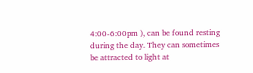4:00-6:00pm ), can be found resting during the day. They can sometimes be attracted to light at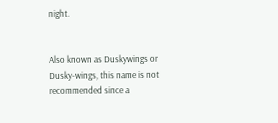night.


Also known as Duskywings or Dusky-wings, this name is not recommended since a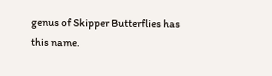genus of Skipper Butterflies has this name.